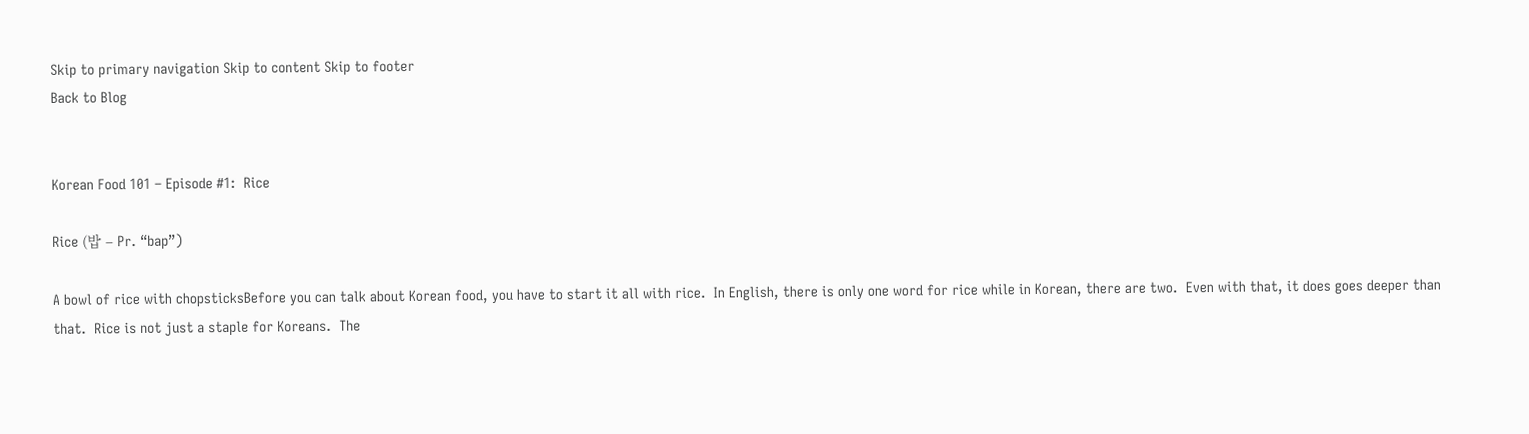Skip to primary navigation Skip to content Skip to footer
Back to Blog


Korean Food 101 – Episode #1:  Rice

Rice (밥 – Pr. “bap”)

A bowl of rice with chopsticksBefore you can talk about Korean food, you have to start it all with rice.  In English, there is only one word for rice while in Korean, there are two.  Even with that, it does goes deeper than that.  Rice is not just a staple for Koreans.  The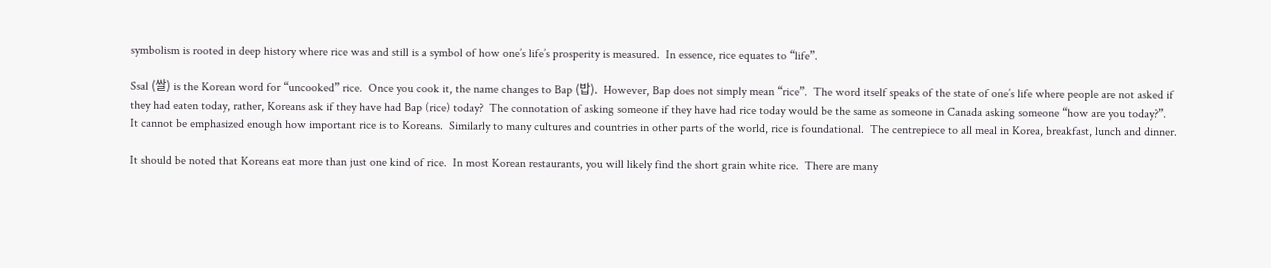symbolism is rooted in deep history where rice was and still is a symbol of how one’s life’s prosperity is measured.  In essence, rice equates to “life”.

Ssal (쌀) is the Korean word for “uncooked” rice.  Once you cook it, the name changes to Bap (밥).  However, Bap does not simply mean “rice”.  The word itself speaks of the state of one’s life where people are not asked if they had eaten today, rather, Koreans ask if they have had Bap (rice) today?  The connotation of asking someone if they have had rice today would be the same as someone in Canada asking someone “how are you today?”.  It cannot be emphasized enough how important rice is to Koreans.  Similarly to many cultures and countries in other parts of the world, rice is foundational.  The centrepiece to all meal in Korea, breakfast, lunch and dinner.

It should be noted that Koreans eat more than just one kind of rice.  In most Korean restaurants, you will likely find the short grain white rice.  There are many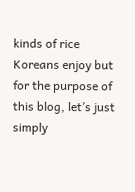kinds of rice Koreans enjoy but for the purpose of this blog, let’s just simply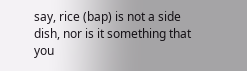say, rice (bap) is not a side dish, nor is it something that you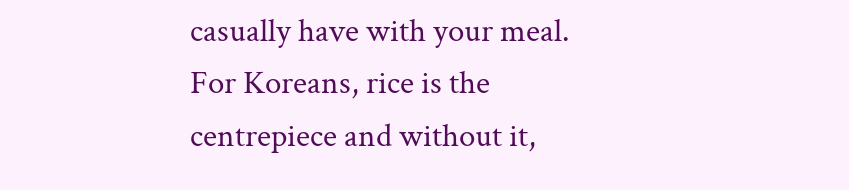casually have with your meal.  For Koreans, rice is the centrepiece and without it,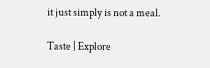it just simply is not a meal.

Taste | Explore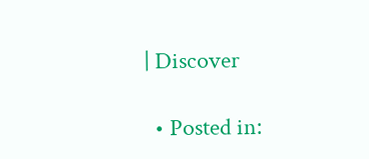| Discover

  • Posted in: